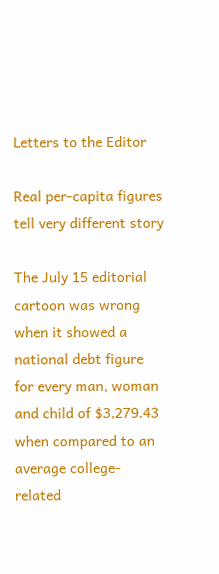Letters to the Editor

Real per-capita figures tell very different story

The July 15 editorial cartoon was wrong when it showed a national debt figure for every man, woman and child of $3,279.43 when compared to an average college-related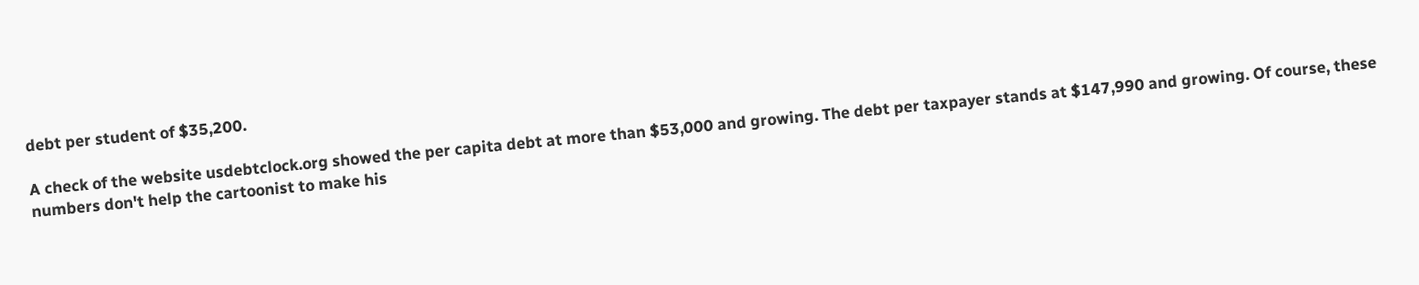debt per student of $35,200.

A check of the website usdebtclock.org showed the per capita debt at more than $53,000 and growing. The debt per taxpayer stands at $147,990 and growing. Of course, these numbers don't help the cartoonist to make his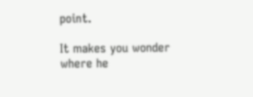point.

It makes you wonder where he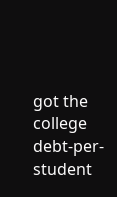got the college debt-per-student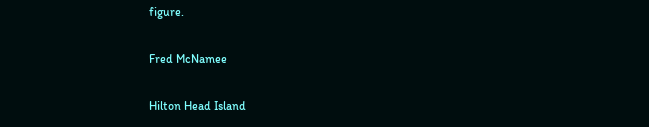figure.

Fred McNamee

Hilton Head Island